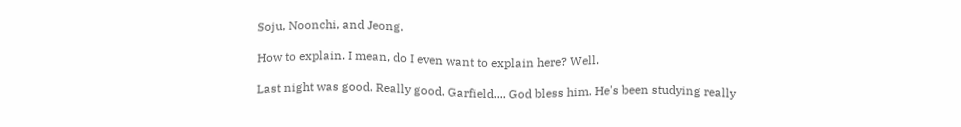Soju, Noonchi, and Jeong.

How to explain. I mean, do I even want to explain here? Well.

Last night was good. Really good. Garfield.... God bless him. He's been studying really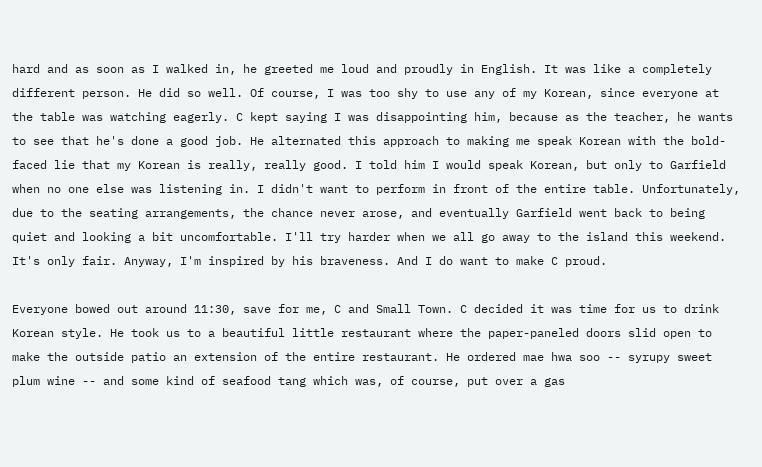hard and as soon as I walked in, he greeted me loud and proudly in English. It was like a completely different person. He did so well. Of course, I was too shy to use any of my Korean, since everyone at the table was watching eagerly. C kept saying I was disappointing him, because as the teacher, he wants to see that he's done a good job. He alternated this approach to making me speak Korean with the bold-faced lie that my Korean is really, really good. I told him I would speak Korean, but only to Garfield when no one else was listening in. I didn't want to perform in front of the entire table. Unfortunately, due to the seating arrangements, the chance never arose, and eventually Garfield went back to being quiet and looking a bit uncomfortable. I'll try harder when we all go away to the island this weekend. It's only fair. Anyway, I'm inspired by his braveness. And I do want to make C proud.

Everyone bowed out around 11:30, save for me, C and Small Town. C decided it was time for us to drink Korean style. He took us to a beautiful little restaurant where the paper-paneled doors slid open to make the outside patio an extension of the entire restaurant. He ordered mae hwa soo -- syrupy sweet plum wine -- and some kind of seafood tang which was, of course, put over a gas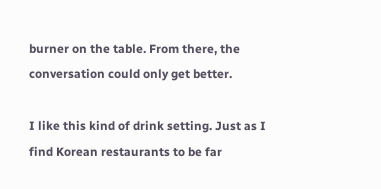burner on the table. From there, the conversation could only get better.

I like this kind of drink setting. Just as I find Korean restaurants to be far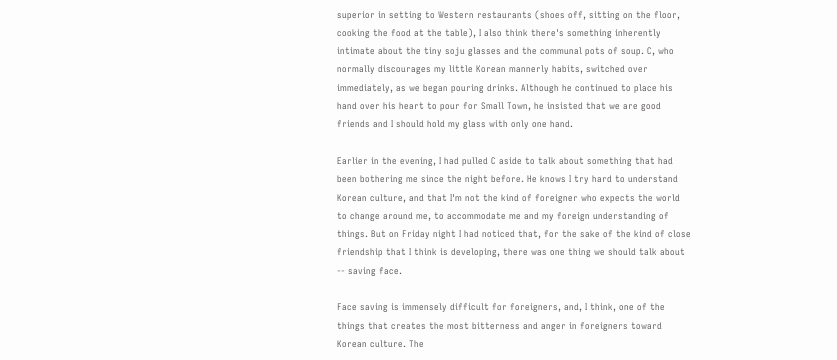superior in setting to Western restaurants (shoes off, sitting on the floor, cooking the food at the table), I also think there's something inherently intimate about the tiny soju glasses and the communal pots of soup. C, who normally discourages my little Korean mannerly habits, switched over immediately, as we began pouring drinks. Although he continued to place his hand over his heart to pour for Small Town, he insisted that we are good friends and I should hold my glass with only one hand.

Earlier in the evening, I had pulled C aside to talk about something that had been bothering me since the night before. He knows I try hard to understand Korean culture, and that I'm not the kind of foreigner who expects the world to change around me, to accommodate me and my foreign understanding of things. But on Friday night I had noticed that, for the sake of the kind of close friendship that I think is developing, there was one thing we should talk about -- saving face.

Face saving is immensely difficult for foreigners, and, I think, one of the things that creates the most bitterness and anger in foreigners toward Korean culture. The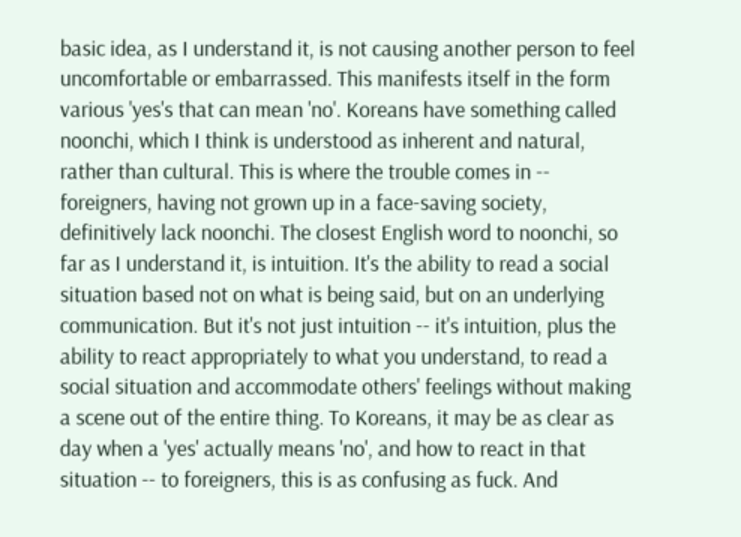basic idea, as I understand it, is not causing another person to feel uncomfortable or embarrassed. This manifests itself in the form various 'yes's that can mean 'no'. Koreans have something called noonchi, which I think is understood as inherent and natural, rather than cultural. This is where the trouble comes in -- foreigners, having not grown up in a face-saving society, definitively lack noonchi. The closest English word to noonchi, so far as I understand it, is intuition. It's the ability to read a social situation based not on what is being said, but on an underlying communication. But it's not just intuition -- it's intuition, plus the ability to react appropriately to what you understand, to read a social situation and accommodate others' feelings without making a scene out of the entire thing. To Koreans, it may be as clear as day when a 'yes' actually means 'no', and how to react in that situation -- to foreigners, this is as confusing as fuck. And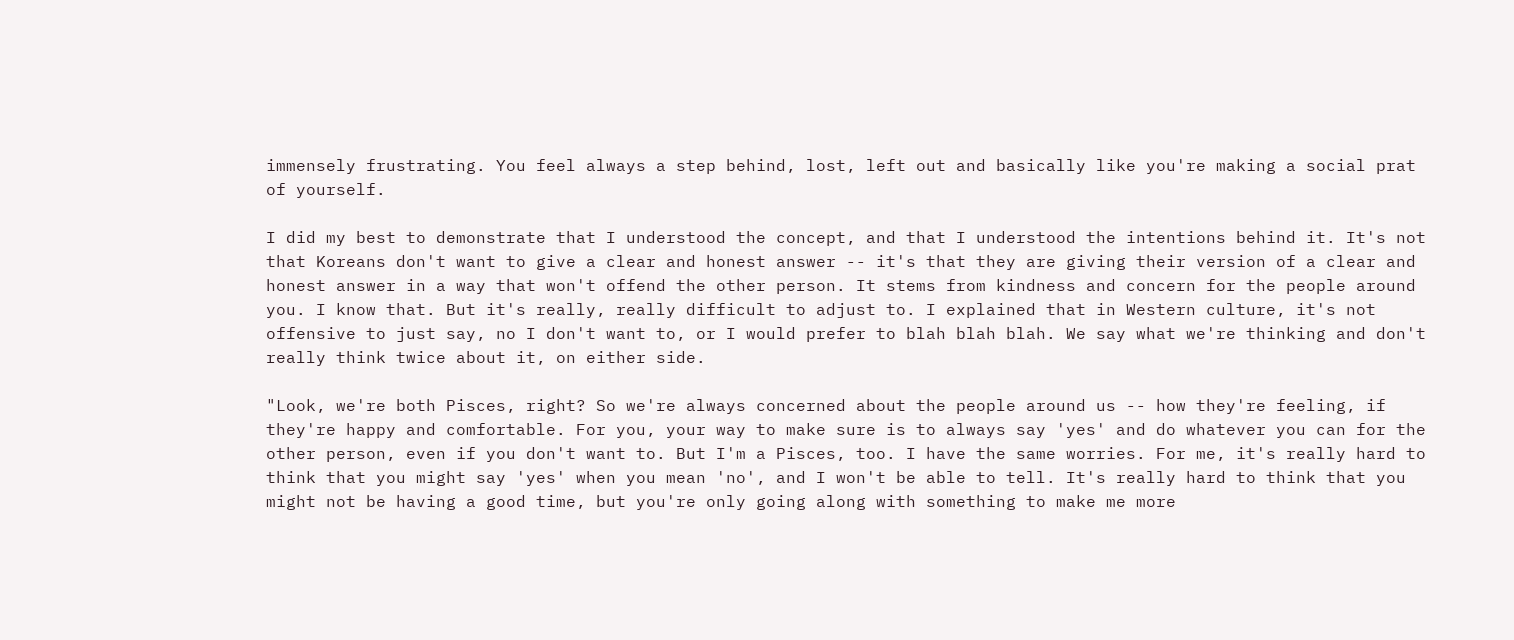immensely frustrating. You feel always a step behind, lost, left out and basically like you're making a social prat of yourself.

I did my best to demonstrate that I understood the concept, and that I understood the intentions behind it. It's not that Koreans don't want to give a clear and honest answer -- it's that they are giving their version of a clear and honest answer in a way that won't offend the other person. It stems from kindness and concern for the people around you. I know that. But it's really, really difficult to adjust to. I explained that in Western culture, it's not offensive to just say, no I don't want to, or I would prefer to blah blah blah. We say what we're thinking and don't really think twice about it, on either side.

"Look, we're both Pisces, right? So we're always concerned about the people around us -- how they're feeling, if they're happy and comfortable. For you, your way to make sure is to always say 'yes' and do whatever you can for the other person, even if you don't want to. But I'm a Pisces, too. I have the same worries. For me, it's really hard to think that you might say 'yes' when you mean 'no', and I won't be able to tell. It's really hard to think that you might not be having a good time, but you're only going along with something to make me more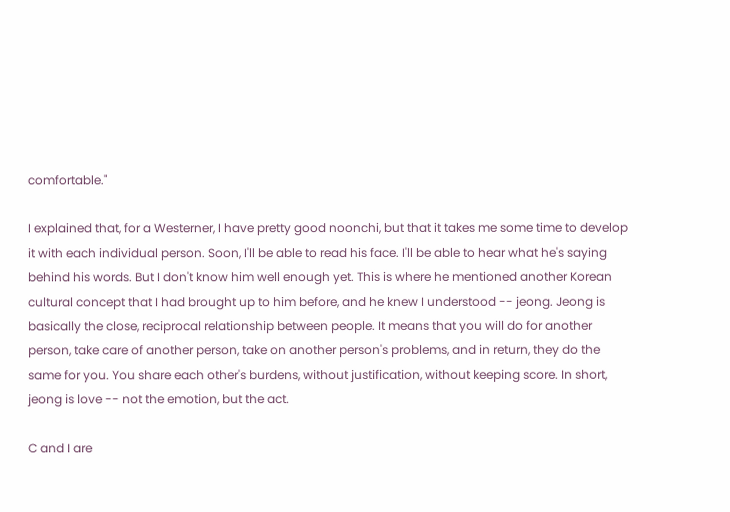comfortable."

I explained that, for a Westerner, I have pretty good noonchi, but that it takes me some time to develop it with each individual person. Soon, I'll be able to read his face. I'll be able to hear what he's saying behind his words. But I don't know him well enough yet. This is where he mentioned another Korean cultural concept that I had brought up to him before, and he knew I understood -- jeong. Jeong is basically the close, reciprocal relationship between people. It means that you will do for another person, take care of another person, take on another person's problems, and in return, they do the same for you. You share each other's burdens, without justification, without keeping score. In short, jeong is love -- not the emotion, but the act.

C and I are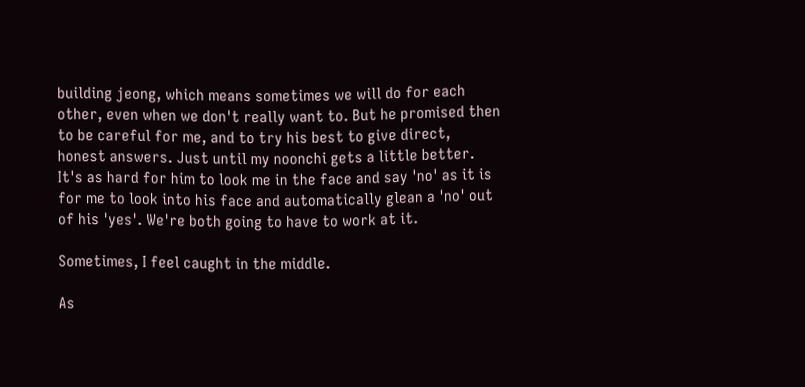building jeong, which means sometimes we will do for each other, even when we don't really want to. But he promised then to be careful for me, and to try his best to give direct, honest answers. Just until my noonchi gets a little better. It's as hard for him to look me in the face and say 'no' as it is for me to look into his face and automatically glean a 'no' out of his 'yes'. We're both going to have to work at it.

Sometimes, I feel caught in the middle.

As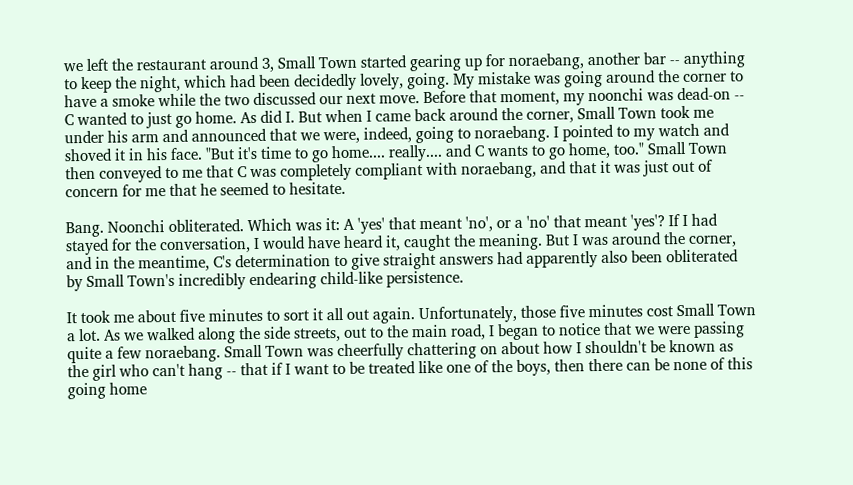we left the restaurant around 3, Small Town started gearing up for noraebang, another bar -- anything to keep the night, which had been decidedly lovely, going. My mistake was going around the corner to have a smoke while the two discussed our next move. Before that moment, my noonchi was dead-on -- C wanted to just go home. As did I. But when I came back around the corner, Small Town took me under his arm and announced that we were, indeed, going to noraebang. I pointed to my watch and shoved it in his face. "But it's time to go home.... really.... and C wants to go home, too." Small Town then conveyed to me that C was completely compliant with noraebang, and that it was just out of concern for me that he seemed to hesitate.

Bang. Noonchi obliterated. Which was it: A 'yes' that meant 'no', or a 'no' that meant 'yes'? If I had stayed for the conversation, I would have heard it, caught the meaning. But I was around the corner, and in the meantime, C's determination to give straight answers had apparently also been obliterated by Small Town's incredibly endearing child-like persistence.

It took me about five minutes to sort it all out again. Unfortunately, those five minutes cost Small Town a lot. As we walked along the side streets, out to the main road, I began to notice that we were passing quite a few noraebang. Small Town was cheerfully chattering on about how I shouldn't be known as the girl who can't hang -- that if I want to be treated like one of the boys, then there can be none of this going home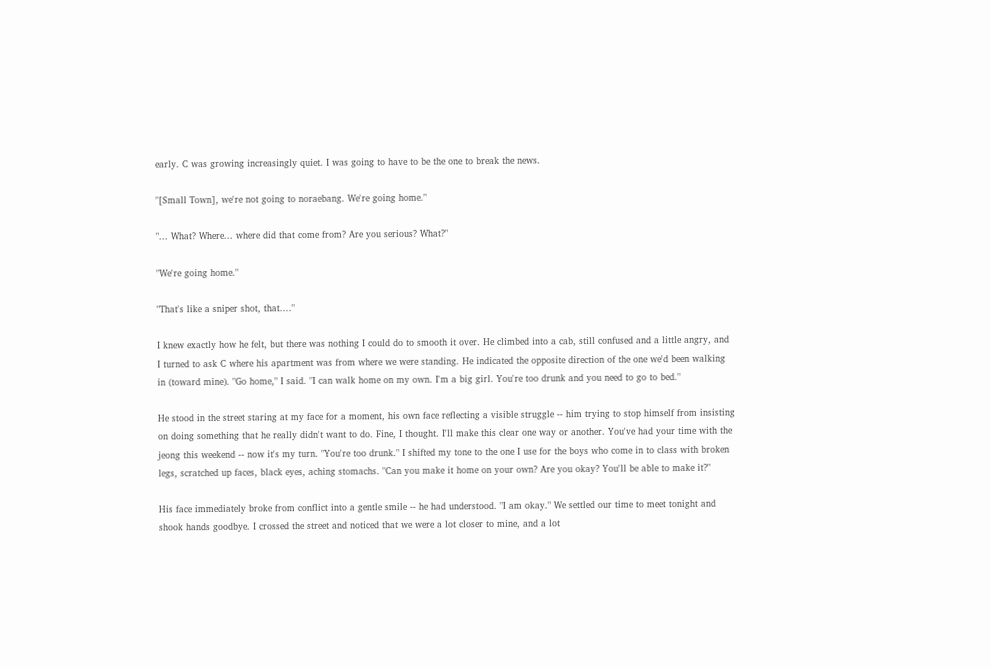early. C was growing increasingly quiet. I was going to have to be the one to break the news.

"[Small Town], we're not going to noraebang. We're going home."

"... What? Where... where did that come from? Are you serious? What?"

"We're going home."

"That's like a sniper shot, that...."

I knew exactly how he felt, but there was nothing I could do to smooth it over. He climbed into a cab, still confused and a little angry, and I turned to ask C where his apartment was from where we were standing. He indicated the opposite direction of the one we'd been walking in (toward mine). "Go home," I said. "I can walk home on my own. I'm a big girl. You're too drunk and you need to go to bed."

He stood in the street staring at my face for a moment, his own face reflecting a visible struggle -- him trying to stop himself from insisting on doing something that he really didn't want to do. Fine, I thought. I'll make this clear one way or another. You've had your time with the jeong this weekend -- now it's my turn. "You're too drunk." I shifted my tone to the one I use for the boys who come in to class with broken legs, scratched up faces, black eyes, aching stomachs. "Can you make it home on your own? Are you okay? You'll be able to make it?"

His face immediately broke from conflict into a gentle smile -- he had understood. "I am okay." We settled our time to meet tonight and shook hands goodbye. I crossed the street and noticed that we were a lot closer to mine, and a lot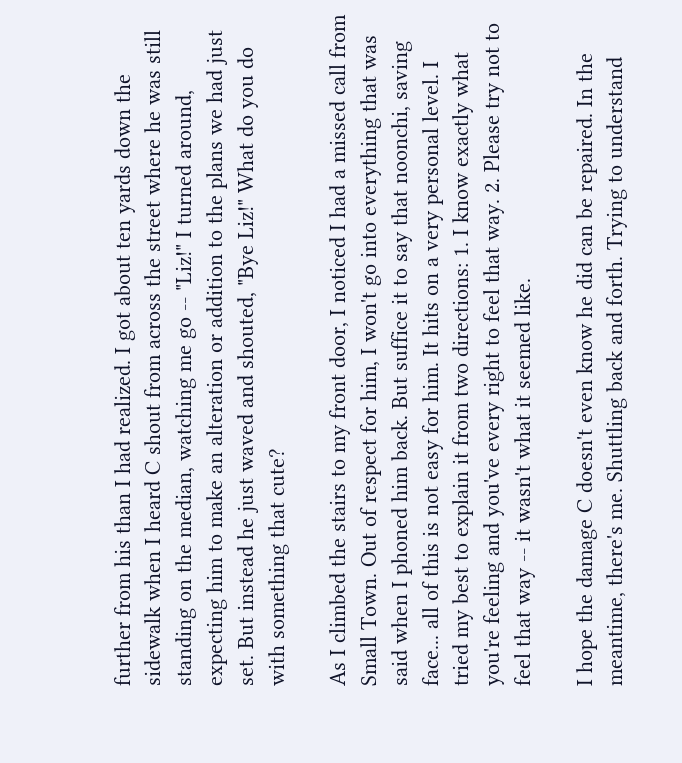further from his than I had realized. I got about ten yards down the sidewalk when I heard C shout from across the street where he was still standing on the median, watching me go -- "Liz!" I turned around, expecting him to make an alteration or addition to the plans we had just set. But instead he just waved and shouted, "Bye Liz!" What do you do with something that cute?

As I climbed the stairs to my front door, I noticed I had a missed call from Small Town. Out of respect for him, I won't go into everything that was said when I phoned him back. But suffice it to say that noonchi, saving face... all of this is not easy for him. It hits on a very personal level. I tried my best to explain it from two directions: 1. I know exactly what you're feeling and you've every right to feel that way. 2. Please try not to feel that way -- it wasn't what it seemed like.

I hope the damage C doesn't even know he did can be repaired. In the meantime, there's me. Shuttling back and forth. Trying to understand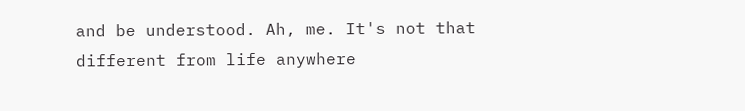and be understood. Ah, me. It's not that different from life anywhere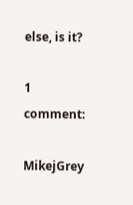else, is it?

1 comment:

MikejGrey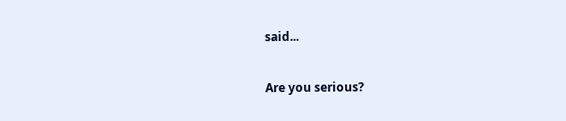said...

Are you serious?